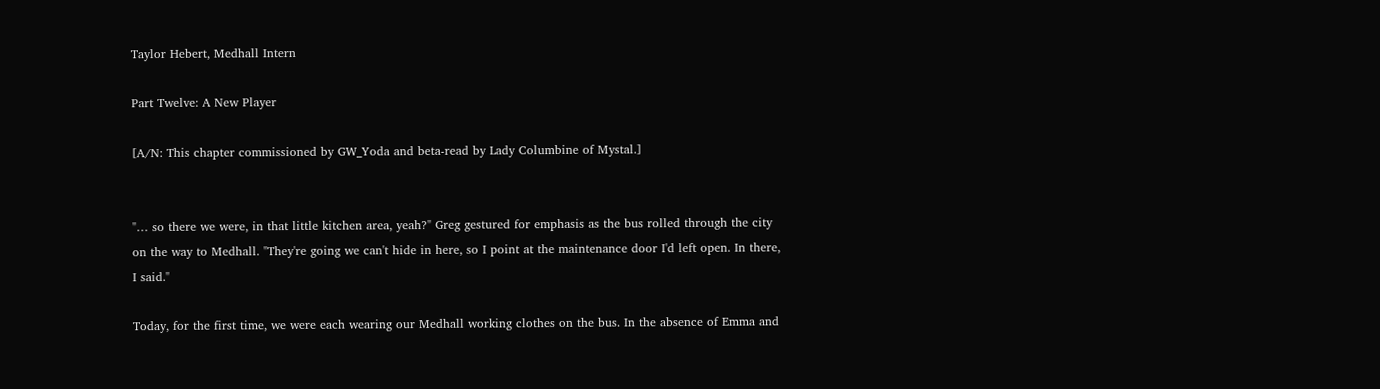Taylor Hebert, Medhall Intern

Part Twelve: A New Player

[A/N: This chapter commissioned by GW_Yoda and beta-read by Lady Columbine of Mystal.]


"… so there we were, in that little kitchen area, yeah?" Greg gestured for emphasis as the bus rolled through the city on the way to Medhall. "They're going we can't hide in here, so I point at the maintenance door I'd left open. In there, I said."

Today, for the first time, we were each wearing our Medhall working clothes on the bus. In the absence of Emma and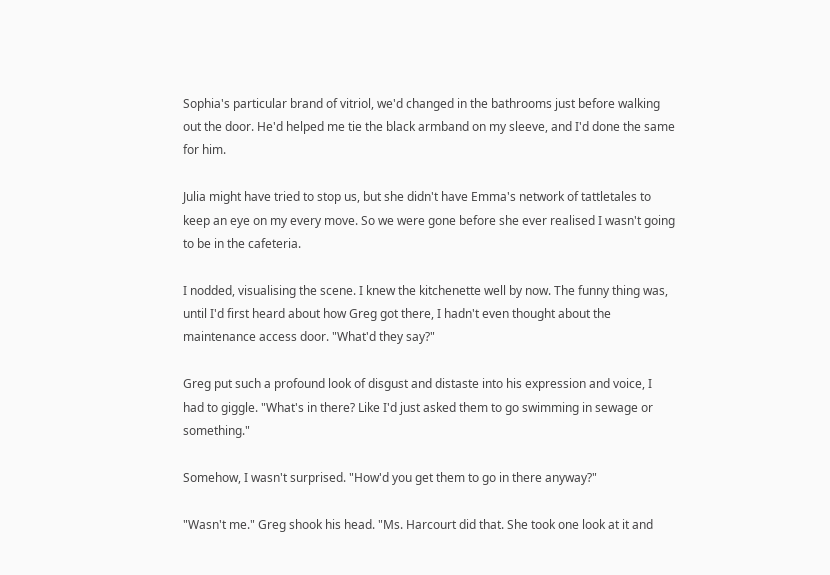Sophia's particular brand of vitriol, we'd changed in the bathrooms just before walking out the door. He'd helped me tie the black armband on my sleeve, and I'd done the same for him.

Julia might have tried to stop us, but she didn't have Emma's network of tattletales to keep an eye on my every move. So we were gone before she ever realised I wasn't going to be in the cafeteria.

I nodded, visualising the scene. I knew the kitchenette well by now. The funny thing was, until I'd first heard about how Greg got there, I hadn't even thought about the maintenance access door. "What'd they say?"

Greg put such a profound look of disgust and distaste into his expression and voice, I had to giggle. "What's in there? Like I'd just asked them to go swimming in sewage or something."

Somehow, I wasn't surprised. "How'd you get them to go in there anyway?"

"Wasn't me." Greg shook his head. "Ms. Harcourt did that. She took one look at it and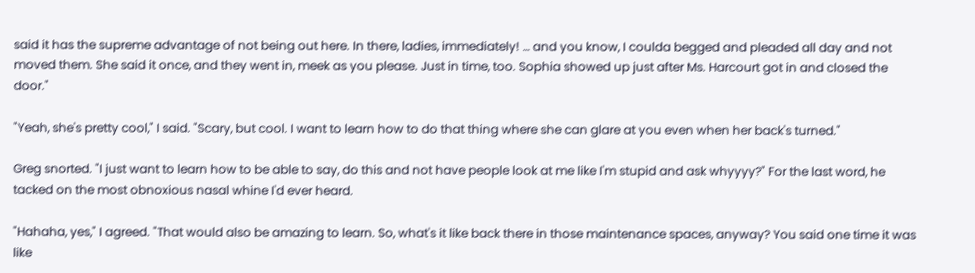said it has the supreme advantage of not being out here. In there, ladies, immediately! … and you know, I coulda begged and pleaded all day and not moved them. She said it once, and they went in, meek as you please. Just in time, too. Sophia showed up just after Ms. Harcourt got in and closed the door."

"Yeah, she's pretty cool," I said. "Scary, but cool. I want to learn how to do that thing where she can glare at you even when her back's turned."

Greg snorted. "I just want to learn how to be able to say, do this and not have people look at me like I'm stupid and ask whyyyy?" For the last word, he tacked on the most obnoxious nasal whine I'd ever heard.

"Hahaha, yes," I agreed. "That would also be amazing to learn. So, what's it like back there in those maintenance spaces, anyway? You said one time it was like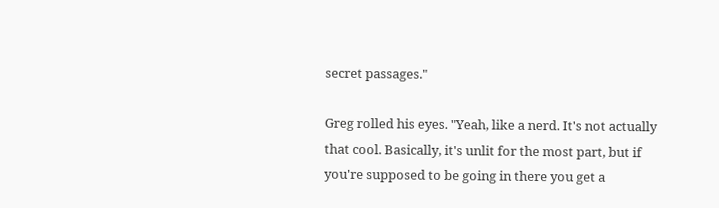secret passages."

Greg rolled his eyes. "Yeah, like a nerd. It's not actually that cool. Basically, it's unlit for the most part, but if you're supposed to be going in there you get a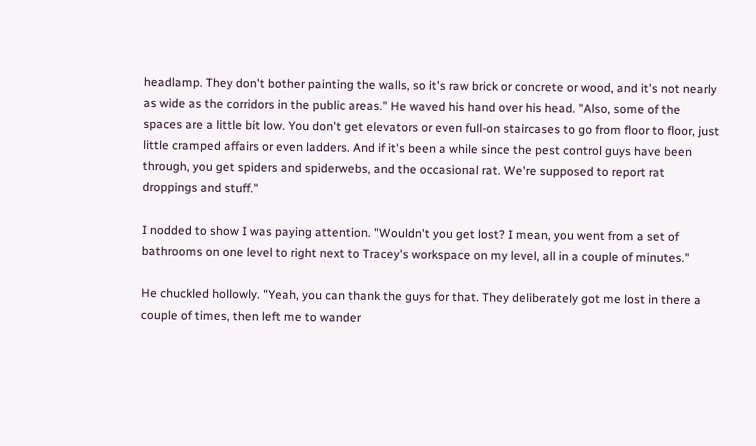headlamp. They don't bother painting the walls, so it's raw brick or concrete or wood, and it's not nearly as wide as the corridors in the public areas." He waved his hand over his head. "Also, some of the spaces are a little bit low. You don't get elevators or even full-on staircases to go from floor to floor, just little cramped affairs or even ladders. And if it's been a while since the pest control guys have been through, you get spiders and spiderwebs, and the occasional rat. We're supposed to report rat droppings and stuff."

I nodded to show I was paying attention. "Wouldn't you get lost? I mean, you went from a set of bathrooms on one level to right next to Tracey's workspace on my level, all in a couple of minutes."

He chuckled hollowly. "Yeah, you can thank the guys for that. They deliberately got me lost in there a couple of times, then left me to wander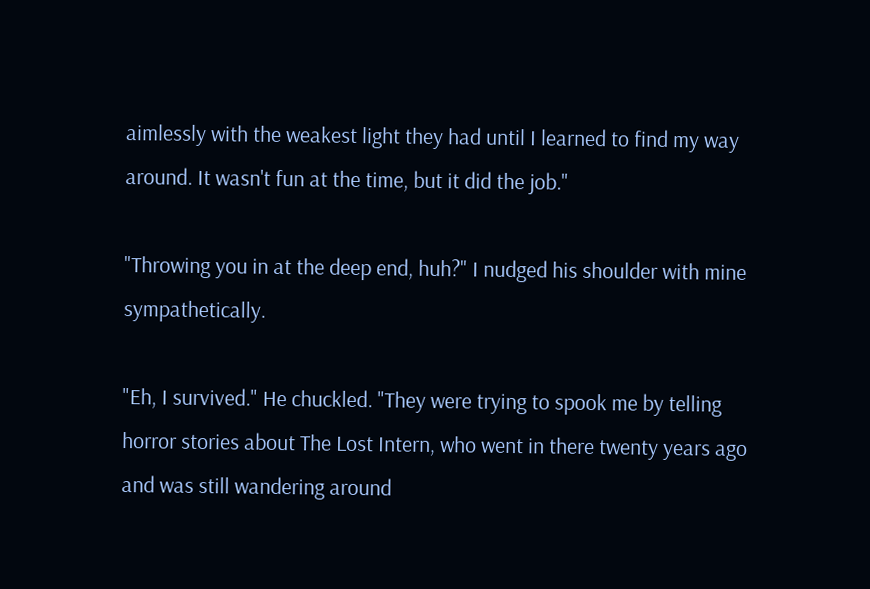aimlessly with the weakest light they had until I learned to find my way around. It wasn't fun at the time, but it did the job."

"Throwing you in at the deep end, huh?" I nudged his shoulder with mine sympathetically.

"Eh, I survived." He chuckled. "They were trying to spook me by telling horror stories about The Lost Intern, who went in there twenty years ago and was still wandering around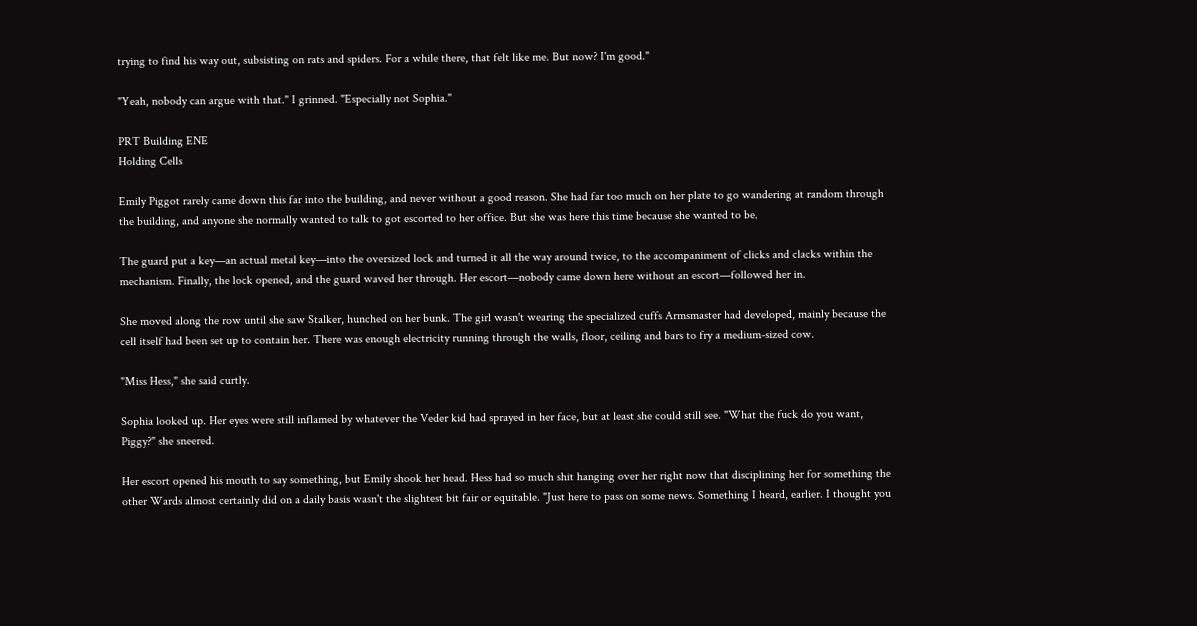trying to find his way out, subsisting on rats and spiders. For a while there, that felt like me. But now? I'm good."

"Yeah, nobody can argue with that." I grinned. "Especially not Sophia."

PRT Building ENE
Holding Cells

Emily Piggot rarely came down this far into the building, and never without a good reason. She had far too much on her plate to go wandering at random through the building, and anyone she normally wanted to talk to got escorted to her office. But she was here this time because she wanted to be.

The guard put a key—an actual metal key—into the oversized lock and turned it all the way around twice, to the accompaniment of clicks and clacks within the mechanism. Finally, the lock opened, and the guard waved her through. Her escort—nobody came down here without an escort—followed her in.

She moved along the row until she saw Stalker, hunched on her bunk. The girl wasn't wearing the specialized cuffs Armsmaster had developed, mainly because the cell itself had been set up to contain her. There was enough electricity running through the walls, floor, ceiling and bars to fry a medium-sized cow.

"Miss Hess," she said curtly.

Sophia looked up. Her eyes were still inflamed by whatever the Veder kid had sprayed in her face, but at least she could still see. "What the fuck do you want, Piggy?" she sneered.

Her escort opened his mouth to say something, but Emily shook her head. Hess had so much shit hanging over her right now that disciplining her for something the other Wards almost certainly did on a daily basis wasn't the slightest bit fair or equitable. "Just here to pass on some news. Something I heard, earlier. I thought you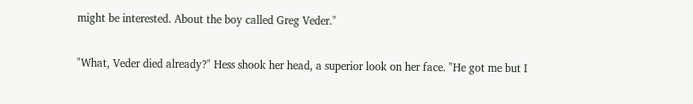might be interested. About the boy called Greg Veder."

"What, Veder died already?" Hess shook her head, a superior look on her face. "He got me but I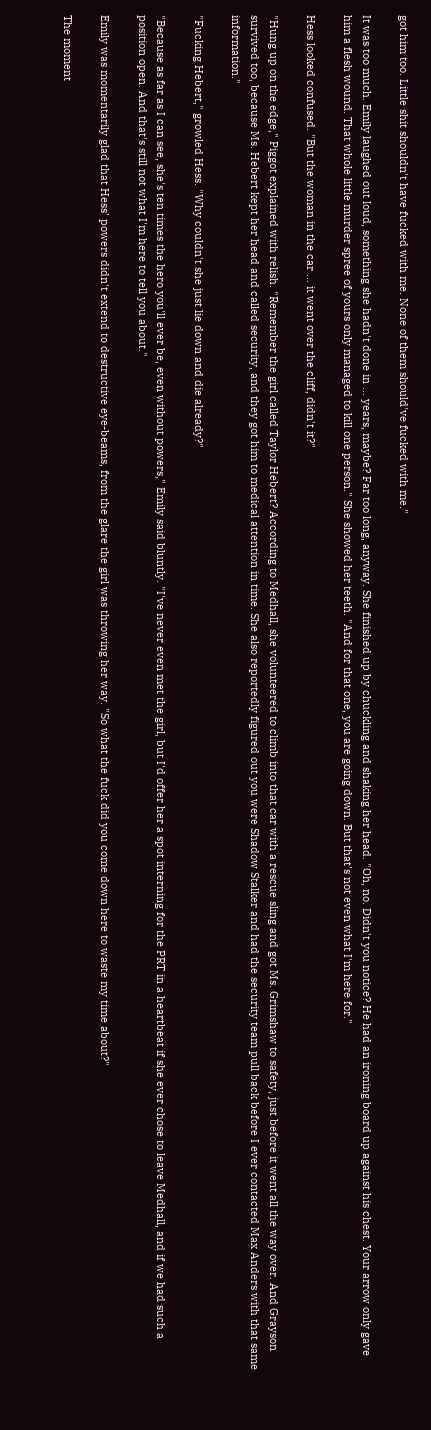got him too. Little shit shouldn't have fucked with me. None of them should've fucked with me."

It was too much. Emily laughed out loud, something she hadn't done in … years, maybe? Far too long, anyway. She finished up by chuckling and shaking her head. "Oh, no. Didn't you notice? He had an ironing board up against his chest. Your arrow only gave him a flesh wound. That whole little murder spree of yours only managed to kill one person." She showed her teeth. "And for that one, you are going down. But that's not even what I'm here for."

Hess looked confused. "But the woman in the car … it went over the cliff, didn't it?"

"Hung up on the edge," Piggot explained with relish. "Remember the girl called Taylor Hebert? According to Medhall, she volunteered to climb into that car with a rescue sling and got Ms. Grimshaw to safety, just before it went all the way over. And Grayson survived too, because Ms. Hebert kept her head and called security, and they got him to medical attention in time. She also reportedly figured out you were Shadow Stalker and had the security team pull back before I ever contacted Max Anders with that same information."

"Fucking Hebert," growled Hess. "Why couldn't she just lie down and die already?"

"Because as far as I can see, she's ten times the hero you'll ever be, even without powers," Emily said bluntly. "I've never even met the girl, but I'd offer her a spot interning for the PRT in a heartbeat if she ever chose to leave Medhall, and if we had such a position open. And that's still not what I'm here to tell you about."

Emily was momentarily glad that Hess' powers didn't extend to destructive eye-beams, from the glare the girl was throwing her way. "So what the fuck did you come down here to waste my time about?"

The moment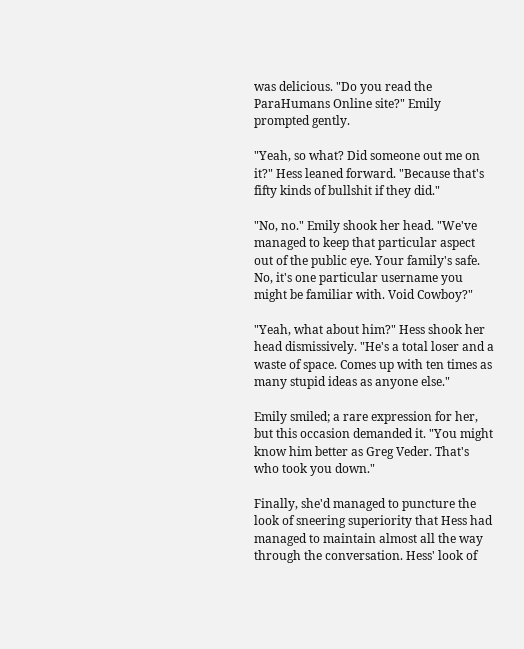was delicious. "Do you read the ParaHumans Online site?" Emily prompted gently.

"Yeah, so what? Did someone out me on it?" Hess leaned forward. "Because that's fifty kinds of bullshit if they did."

"No, no." Emily shook her head. "We've managed to keep that particular aspect out of the public eye. Your family's safe. No, it's one particular username you might be familiar with. Void Cowboy?"

"Yeah, what about him?" Hess shook her head dismissively. "He's a total loser and a waste of space. Comes up with ten times as many stupid ideas as anyone else."

Emily smiled; a rare expression for her, but this occasion demanded it. "You might know him better as Greg Veder. That's who took you down."

Finally, she'd managed to puncture the look of sneering superiority that Hess had managed to maintain almost all the way through the conversation. Hess' look of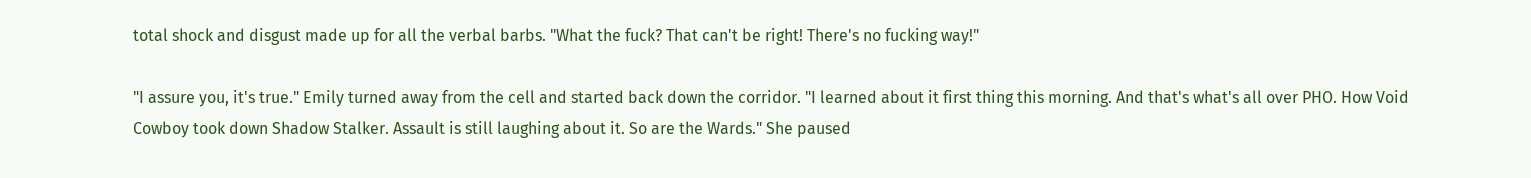total shock and disgust made up for all the verbal barbs. "What the fuck? That can't be right! There's no fucking way!"

"I assure you, it's true." Emily turned away from the cell and started back down the corridor. "I learned about it first thing this morning. And that's what's all over PHO. How Void Cowboy took down Shadow Stalker. Assault is still laughing about it. So are the Wards." She paused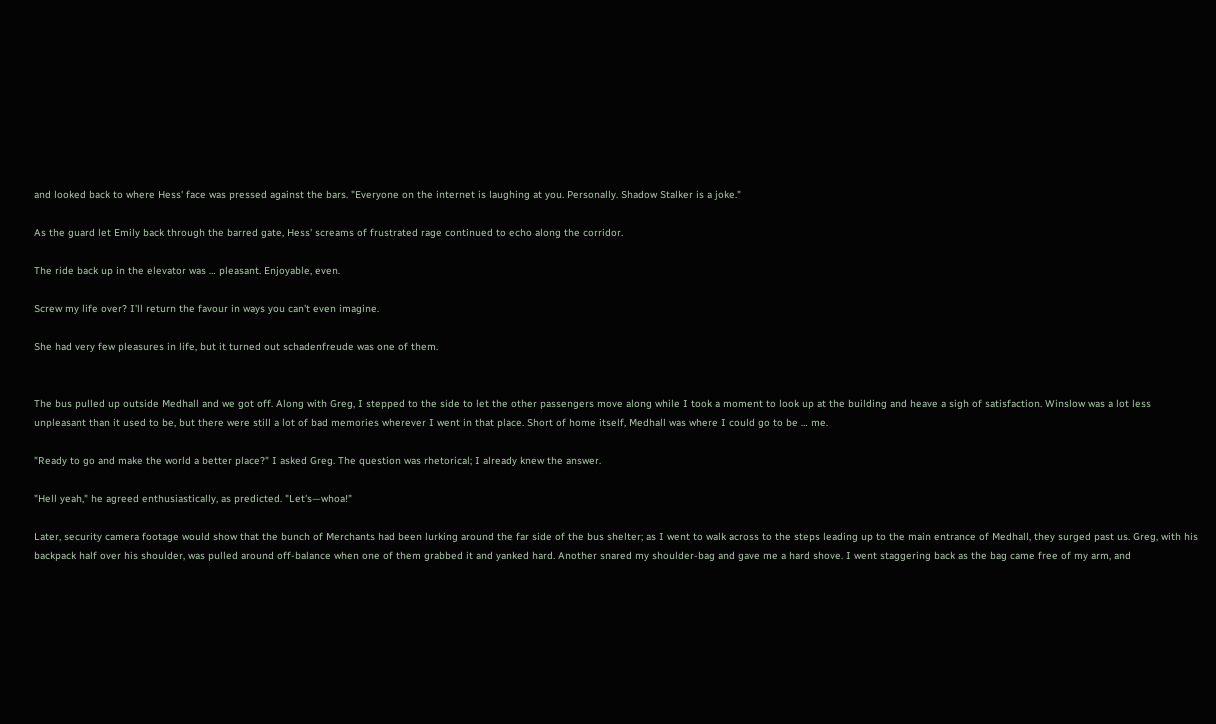and looked back to where Hess' face was pressed against the bars. "Everyone on the internet is laughing at you. Personally. Shadow Stalker is a joke."

As the guard let Emily back through the barred gate, Hess' screams of frustrated rage continued to echo along the corridor.

The ride back up in the elevator was … pleasant. Enjoyable, even.

Screw my life over? I'll return the favour in ways you can't even imagine.

She had very few pleasures in life, but it turned out schadenfreude was one of them.


The bus pulled up outside Medhall and we got off. Along with Greg, I stepped to the side to let the other passengers move along while I took a moment to look up at the building and heave a sigh of satisfaction. Winslow was a lot less unpleasant than it used to be, but there were still a lot of bad memories wherever I went in that place. Short of home itself, Medhall was where I could go to be … me.

"Ready to go and make the world a better place?" I asked Greg. The question was rhetorical; I already knew the answer.

"Hell yeah," he agreed enthusiastically, as predicted. "Let's—whoa!"

Later, security camera footage would show that the bunch of Merchants had been lurking around the far side of the bus shelter; as I went to walk across to the steps leading up to the main entrance of Medhall, they surged past us. Greg, with his backpack half over his shoulder, was pulled around off-balance when one of them grabbed it and yanked hard. Another snared my shoulder-bag and gave me a hard shove. I went staggering back as the bag came free of my arm, and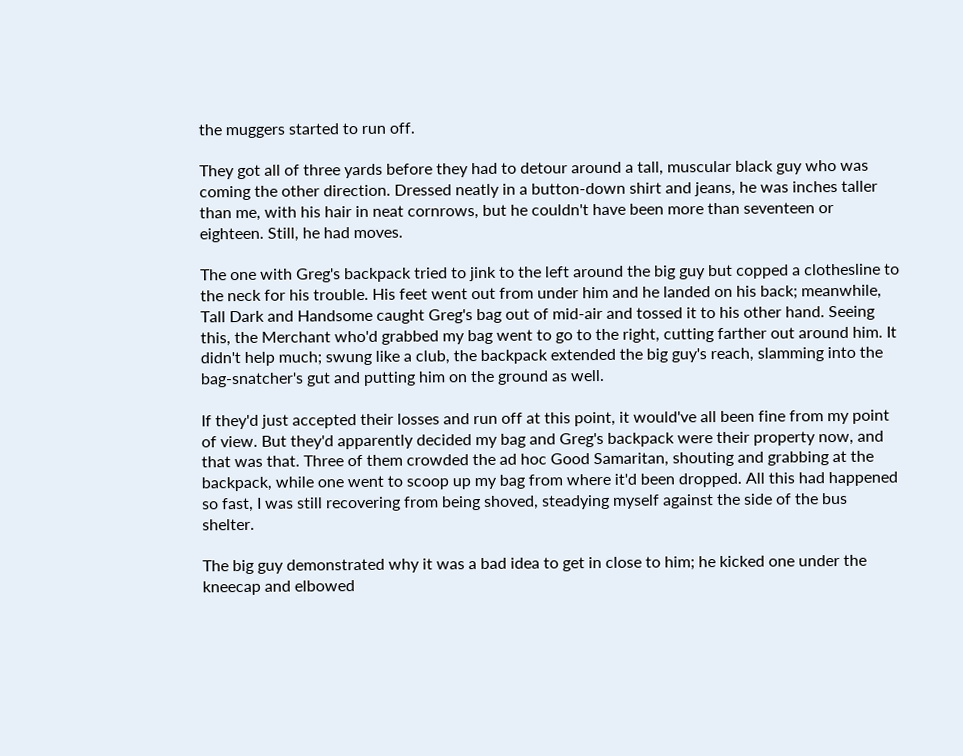the muggers started to run off.

They got all of three yards before they had to detour around a tall, muscular black guy who was coming the other direction. Dressed neatly in a button-down shirt and jeans, he was inches taller than me, with his hair in neat cornrows, but he couldn't have been more than seventeen or eighteen. Still, he had moves.

The one with Greg's backpack tried to jink to the left around the big guy but copped a clothesline to the neck for his trouble. His feet went out from under him and he landed on his back; meanwhile, Tall Dark and Handsome caught Greg's bag out of mid-air and tossed it to his other hand. Seeing this, the Merchant who'd grabbed my bag went to go to the right, cutting farther out around him. It didn't help much; swung like a club, the backpack extended the big guy's reach, slamming into the bag-snatcher's gut and putting him on the ground as well.

If they'd just accepted their losses and run off at this point, it would've all been fine from my point of view. But they'd apparently decided my bag and Greg's backpack were their property now, and that was that. Three of them crowded the ad hoc Good Samaritan, shouting and grabbing at the backpack, while one went to scoop up my bag from where it'd been dropped. All this had happened so fast, I was still recovering from being shoved, steadying myself against the side of the bus shelter.

The big guy demonstrated why it was a bad idea to get in close to him; he kicked one under the kneecap and elbowed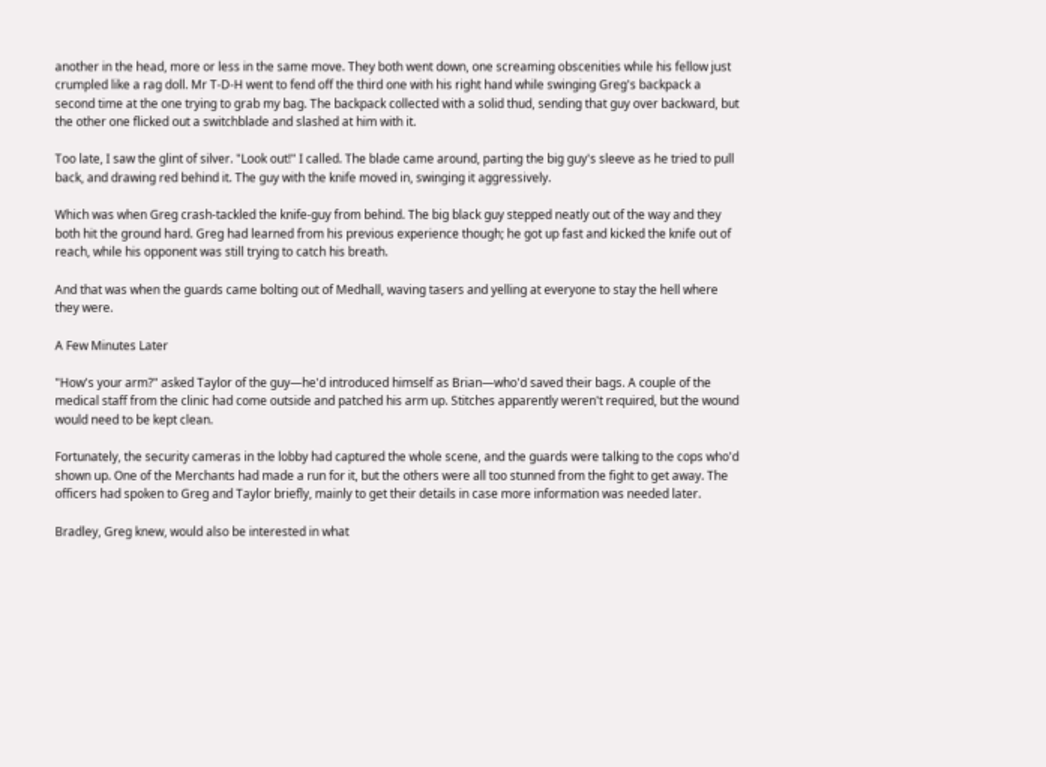another in the head, more or less in the same move. They both went down, one screaming obscenities while his fellow just crumpled like a rag doll. Mr T-D-H went to fend off the third one with his right hand while swinging Greg's backpack a second time at the one trying to grab my bag. The backpack collected with a solid thud, sending that guy over backward, but the other one flicked out a switchblade and slashed at him with it.

Too late, I saw the glint of silver. "Look out!" I called. The blade came around, parting the big guy's sleeve as he tried to pull back, and drawing red behind it. The guy with the knife moved in, swinging it aggressively.

Which was when Greg crash-tackled the knife-guy from behind. The big black guy stepped neatly out of the way and they both hit the ground hard. Greg had learned from his previous experience though; he got up fast and kicked the knife out of reach, while his opponent was still trying to catch his breath.

And that was when the guards came bolting out of Medhall, waving tasers and yelling at everyone to stay the hell where they were.

A Few Minutes Later

"How's your arm?" asked Taylor of the guy—he'd introduced himself as Brian—who'd saved their bags. A couple of the medical staff from the clinic had come outside and patched his arm up. Stitches apparently weren't required, but the wound would need to be kept clean.

Fortunately, the security cameras in the lobby had captured the whole scene, and the guards were talking to the cops who'd shown up. One of the Merchants had made a run for it, but the others were all too stunned from the fight to get away. The officers had spoken to Greg and Taylor briefly, mainly to get their details in case more information was needed later.

Bradley, Greg knew, would also be interested in what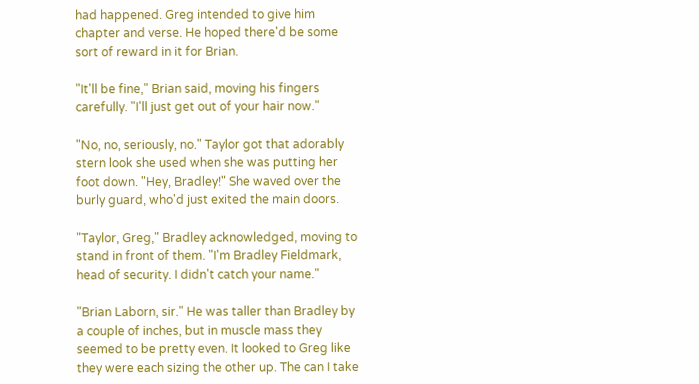had happened. Greg intended to give him chapter and verse. He hoped there'd be some sort of reward in it for Brian.

"It'll be fine," Brian said, moving his fingers carefully. "I'll just get out of your hair now."

"No, no, seriously, no." Taylor got that adorably stern look she used when she was putting her foot down. "Hey, Bradley!" She waved over the burly guard, who'd just exited the main doors.

"Taylor, Greg," Bradley acknowledged, moving to stand in front of them. "I'm Bradley Fieldmark, head of security. I didn't catch your name."

"Brian Laborn, sir." He was taller than Bradley by a couple of inches, but in muscle mass they seemed to be pretty even. It looked to Greg like they were each sizing the other up. The can I take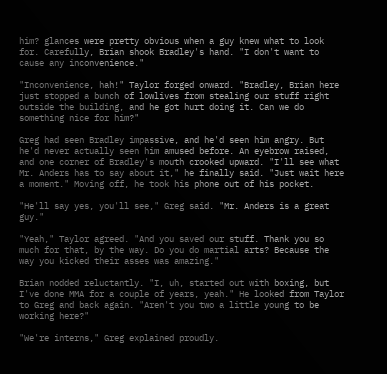him? glances were pretty obvious when a guy knew what to look for. Carefully, Brian shook Bradley's hand. "I don't want to cause any inconvenience."

"Inconvenience, hah!" Taylor forged onward. "Bradley, Brian here just stopped a bunch of lowlives from stealing our stuff right outside the building, and he got hurt doing it. Can we do something nice for him?"

Greg had seen Bradley impassive, and he'd seen him angry. But he'd never actually seen him amused before. An eyebrow raised, and one corner of Bradley's mouth crooked upward. "I'll see what Mr. Anders has to say about it," he finally said. "Just wait here a moment." Moving off, he took his phone out of his pocket.

"He'll say yes, you'll see," Greg said. "Mr. Anders is a great guy."

"Yeah," Taylor agreed. "And you saved our stuff. Thank you so much for that, by the way. Do you do martial arts? Because the way you kicked their asses was amazing."

Brian nodded reluctantly. "I, uh, started out with boxing, but I've done MMA for a couple of years, yeah." He looked from Taylor to Greg and back again. "Aren't you two a little young to be working here?"

"We're interns," Greg explained proudly.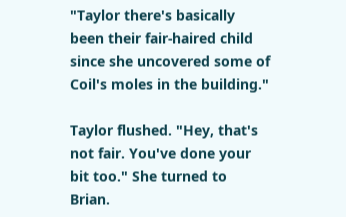"Taylor there's basically been their fair-haired child since she uncovered some of Coil's moles in the building."

Taylor flushed. "Hey, that's not fair. You've done your bit too." She turned to Brian.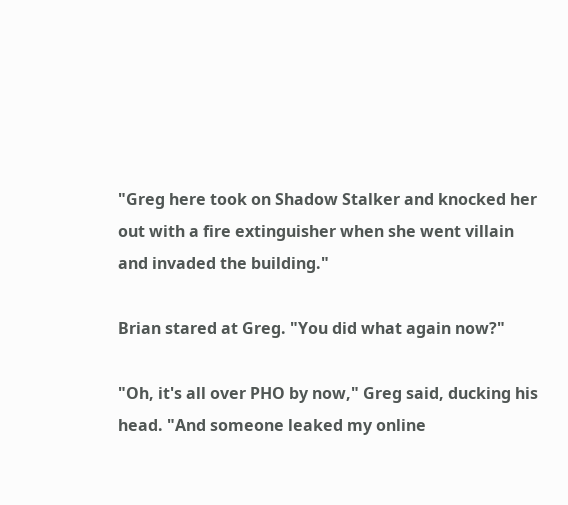"Greg here took on Shadow Stalker and knocked her out with a fire extinguisher when she went villain and invaded the building."

Brian stared at Greg. "You did what again now?"

"Oh, it's all over PHO by now," Greg said, ducking his head. "And someone leaked my online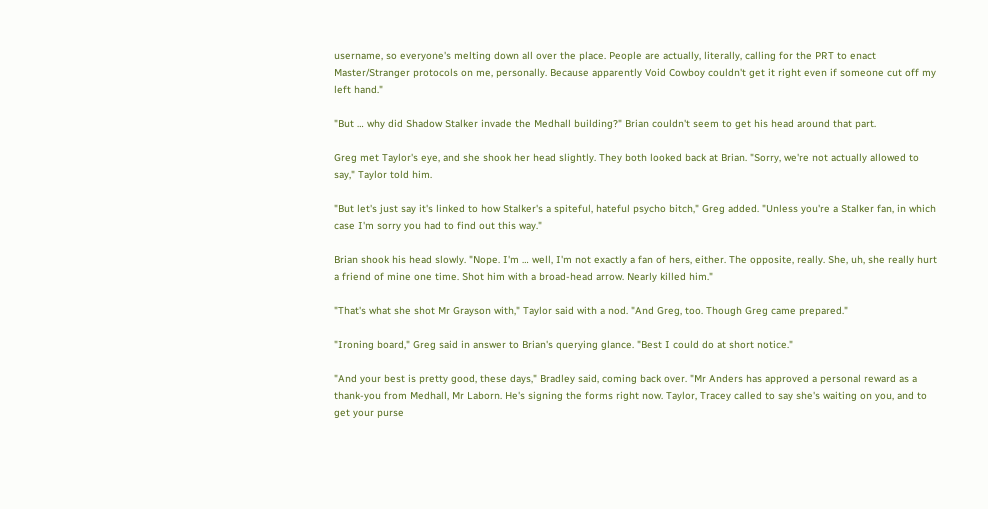username, so everyone's melting down all over the place. People are actually, literally, calling for the PRT to enact Master/Stranger protocols on me, personally. Because apparently Void Cowboy couldn't get it right even if someone cut off my left hand."

"But … why did Shadow Stalker invade the Medhall building?" Brian couldn't seem to get his head around that part.

Greg met Taylor's eye, and she shook her head slightly. They both looked back at Brian. "Sorry, we're not actually allowed to say," Taylor told him.

"But let's just say it's linked to how Stalker's a spiteful, hateful psycho bitch," Greg added. "Unless you're a Stalker fan, in which case I'm sorry you had to find out this way."

Brian shook his head slowly. "Nope. I'm … well, I'm not exactly a fan of hers, either. The opposite, really. She, uh, she really hurt a friend of mine one time. Shot him with a broad-head arrow. Nearly killed him."

"That's what she shot Mr Grayson with," Taylor said with a nod. "And Greg, too. Though Greg came prepared."

"Ironing board," Greg said in answer to Brian's querying glance. "Best I could do at short notice."

"And your best is pretty good, these days," Bradley said, coming back over. "Mr Anders has approved a personal reward as a thank-you from Medhall, Mr Laborn. He's signing the forms right now. Taylor, Tracey called to say she's waiting on you, and to get your purse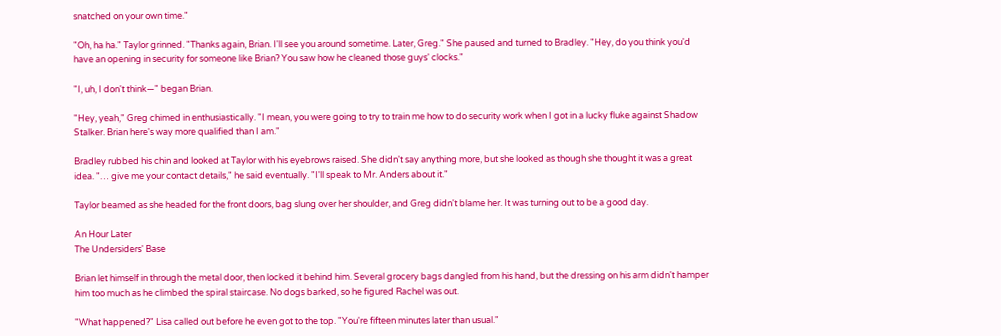snatched on your own time."

"Oh, ha ha." Taylor grinned. "Thanks again, Brian. I'll see you around sometime. Later, Greg." She paused and turned to Bradley. "Hey, do you think you'd have an opening in security for someone like Brian? You saw how he cleaned those guys' clocks."

"I, uh, I don't think—" began Brian.

"Hey, yeah," Greg chimed in enthusiastically. "I mean, you were going to try to train me how to do security work when I got in a lucky fluke against Shadow Stalker. Brian here's way more qualified than I am."

Bradley rubbed his chin and looked at Taylor with his eyebrows raised. She didn't say anything more, but she looked as though she thought it was a great idea. "… give me your contact details," he said eventually. "I'll speak to Mr. Anders about it."

Taylor beamed as she headed for the front doors, bag slung over her shoulder, and Greg didn't blame her. It was turning out to be a good day.

An Hour Later
The Undersiders' Base

Brian let himself in through the metal door, then locked it behind him. Several grocery bags dangled from his hand, but the dressing on his arm didn't hamper him too much as he climbed the spiral staircase. No dogs barked, so he figured Rachel was out.

"What happened?" Lisa called out before he even got to the top. "You're fifteen minutes later than usual."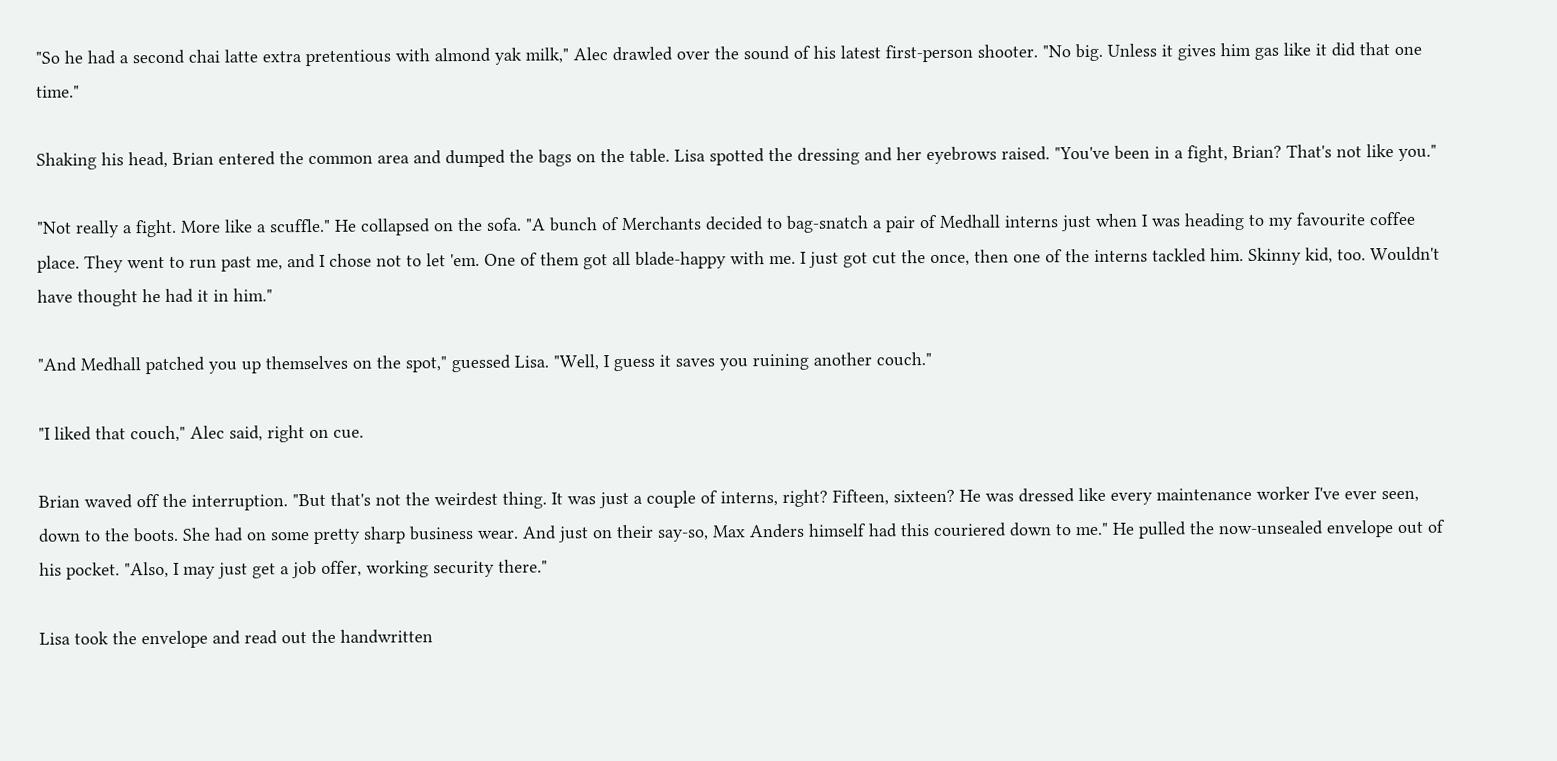"So he had a second chai latte extra pretentious with almond yak milk," Alec drawled over the sound of his latest first-person shooter. "No big. Unless it gives him gas like it did that one time."

Shaking his head, Brian entered the common area and dumped the bags on the table. Lisa spotted the dressing and her eyebrows raised. "You've been in a fight, Brian? That's not like you."

"Not really a fight. More like a scuffle." He collapsed on the sofa. "A bunch of Merchants decided to bag-snatch a pair of Medhall interns just when I was heading to my favourite coffee place. They went to run past me, and I chose not to let 'em. One of them got all blade-happy with me. I just got cut the once, then one of the interns tackled him. Skinny kid, too. Wouldn't have thought he had it in him."

"And Medhall patched you up themselves on the spot," guessed Lisa. "Well, I guess it saves you ruining another couch."

"I liked that couch," Alec said, right on cue.

Brian waved off the interruption. "But that's not the weirdest thing. It was just a couple of interns, right? Fifteen, sixteen? He was dressed like every maintenance worker I've ever seen, down to the boots. She had on some pretty sharp business wear. And just on their say-so, Max Anders himself had this couriered down to me." He pulled the now-unsealed envelope out of his pocket. "Also, I may just get a job offer, working security there."

Lisa took the envelope and read out the handwritten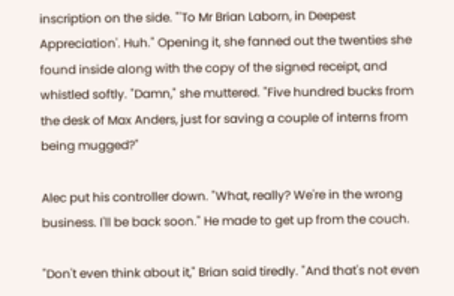inscription on the side. "'To Mr Brian Laborn, in Deepest Appreciation'. Huh." Opening it, she fanned out the twenties she found inside along with the copy of the signed receipt, and whistled softly. "Damn," she muttered. "Five hundred bucks from the desk of Max Anders, just for saving a couple of interns from being mugged?"

Alec put his controller down. "What, really? We're in the wrong business. I'll be back soon." He made to get up from the couch.

"Don't even think about it," Brian said tiredly. "And that's not even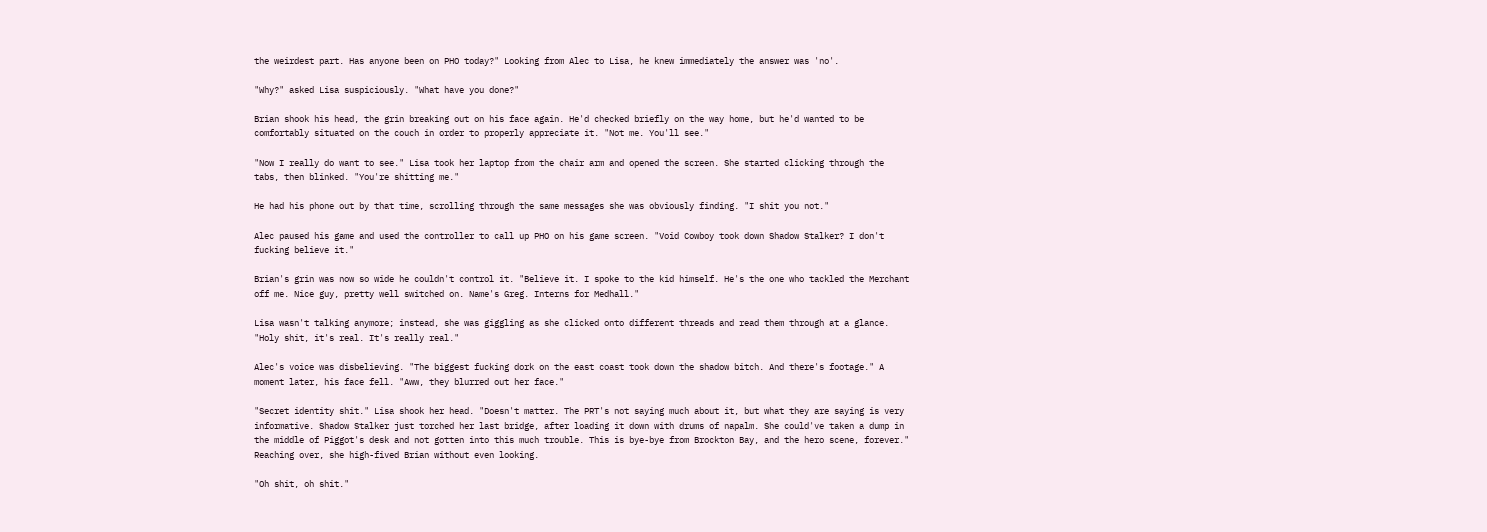the weirdest part. Has anyone been on PHO today?" Looking from Alec to Lisa, he knew immediately the answer was 'no'.

"Why?" asked Lisa suspiciously. "What have you done?"

Brian shook his head, the grin breaking out on his face again. He'd checked briefly on the way home, but he'd wanted to be comfortably situated on the couch in order to properly appreciate it. "Not me. You'll see."

"Now I really do want to see." Lisa took her laptop from the chair arm and opened the screen. She started clicking through the tabs, then blinked. "You're shitting me."

He had his phone out by that time, scrolling through the same messages she was obviously finding. "I shit you not."

Alec paused his game and used the controller to call up PHO on his game screen. "Void Cowboy took down Shadow Stalker? I don't fucking believe it."

Brian's grin was now so wide he couldn't control it. "Believe it. I spoke to the kid himself. He's the one who tackled the Merchant off me. Nice guy, pretty well switched on. Name's Greg. Interns for Medhall."

Lisa wasn't talking anymore; instead, she was giggling as she clicked onto different threads and read them through at a glance. "Holy shit, it's real. It's really real."

Alec's voice was disbelieving. "The biggest fucking dork on the east coast took down the shadow bitch. And there's footage." A moment later, his face fell. "Aww, they blurred out her face."

"Secret identity shit." Lisa shook her head. "Doesn't matter. The PRT's not saying much about it, but what they are saying is very informative. Shadow Stalker just torched her last bridge, after loading it down with drums of napalm. She could've taken a dump in the middle of Piggot's desk and not gotten into this much trouble. This is bye-bye from Brockton Bay, and the hero scene, forever." Reaching over, she high-fived Brian without even looking.

"Oh shit, oh shit."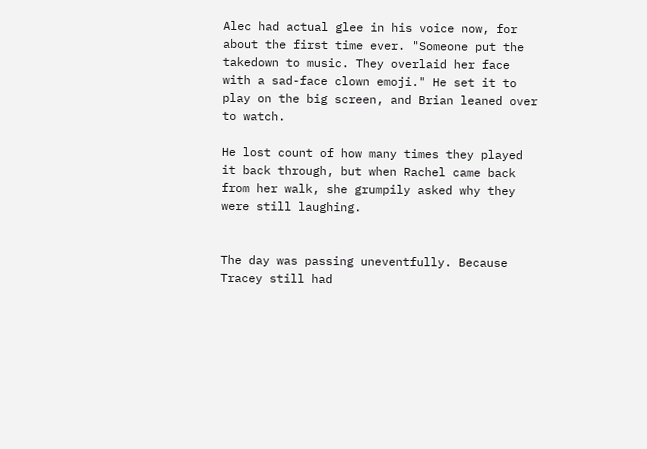Alec had actual glee in his voice now, for about the first time ever. "Someone put the takedown to music. They overlaid her face with a sad-face clown emoji." He set it to play on the big screen, and Brian leaned over to watch.

He lost count of how many times they played it back through, but when Rachel came back from her walk, she grumpily asked why they were still laughing.


The day was passing uneventfully. Because Tracey still had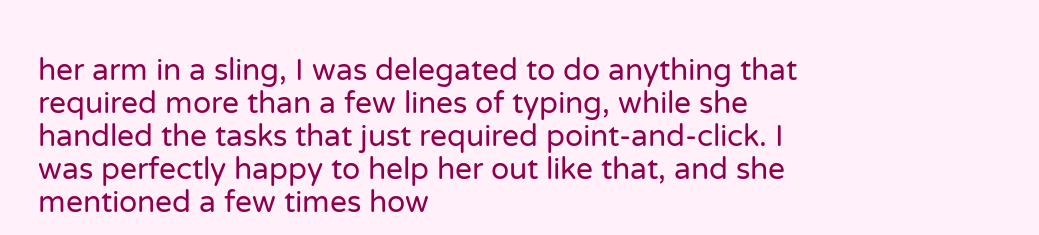her arm in a sling, I was delegated to do anything that required more than a few lines of typing, while she handled the tasks that just required point-and-click. I was perfectly happy to help her out like that, and she mentioned a few times how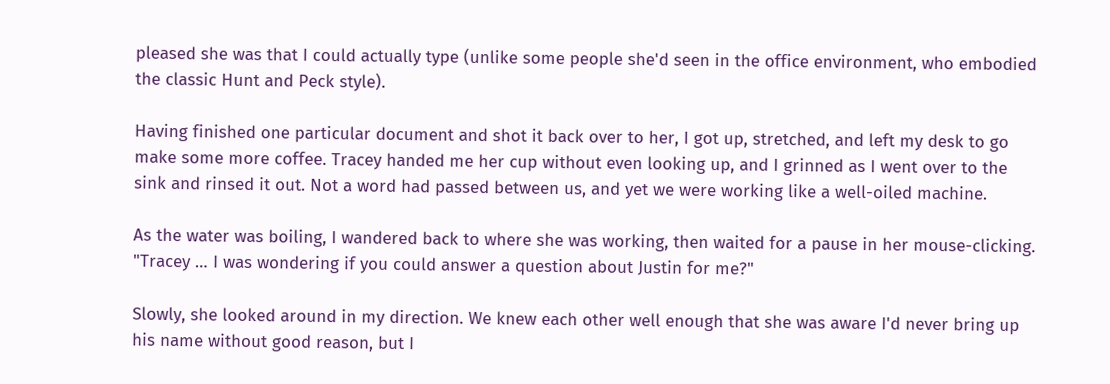pleased she was that I could actually type (unlike some people she'd seen in the office environment, who embodied the classic Hunt and Peck style).

Having finished one particular document and shot it back over to her, I got up, stretched, and left my desk to go make some more coffee. Tracey handed me her cup without even looking up, and I grinned as I went over to the sink and rinsed it out. Not a word had passed between us, and yet we were working like a well-oiled machine.

As the water was boiling, I wandered back to where she was working, then waited for a pause in her mouse-clicking. "Tracey … I was wondering if you could answer a question about Justin for me?"

Slowly, she looked around in my direction. We knew each other well enough that she was aware I'd never bring up his name without good reason, but I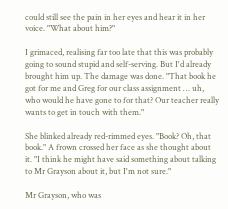could still see the pain in her eyes and hear it in her voice. "What about him?"

I grimaced, realising far too late that this was probably going to sound stupid and self-serving. But I'd already brought him up. The damage was done. "That book he got for me and Greg for our class assignment … uh, who would he have gone to for that? Our teacher really wants to get in touch with them."

She blinked already red-rimmed eyes. "Book? Oh, that book." A frown crossed her face as she thought about it. "I think he might have said something about talking to Mr Grayson about it, but I'm not sure."

Mr Grayson, who was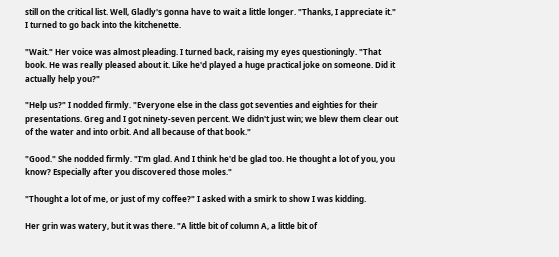still on the critical list. Well, Gladly's gonna have to wait a little longer. "Thanks, I appreciate it." I turned to go back into the kitchenette.

"Wait." Her voice was almost pleading. I turned back, raising my eyes questioningly. "That book. He was really pleased about it. Like he'd played a huge practical joke on someone. Did it actually help you?"

"Help us?" I nodded firmly. "Everyone else in the class got seventies and eighties for their presentations. Greg and I got ninety-seven percent. We didn't just win; we blew them clear out of the water and into orbit. And all because of that book."

"Good." She nodded firmly. "I'm glad. And I think he'd be glad too. He thought a lot of you, you know? Especially after you discovered those moles."

"Thought a lot of me, or just of my coffee?" I asked with a smirk to show I was kidding.

Her grin was watery, but it was there. "A little bit of column A, a little bit of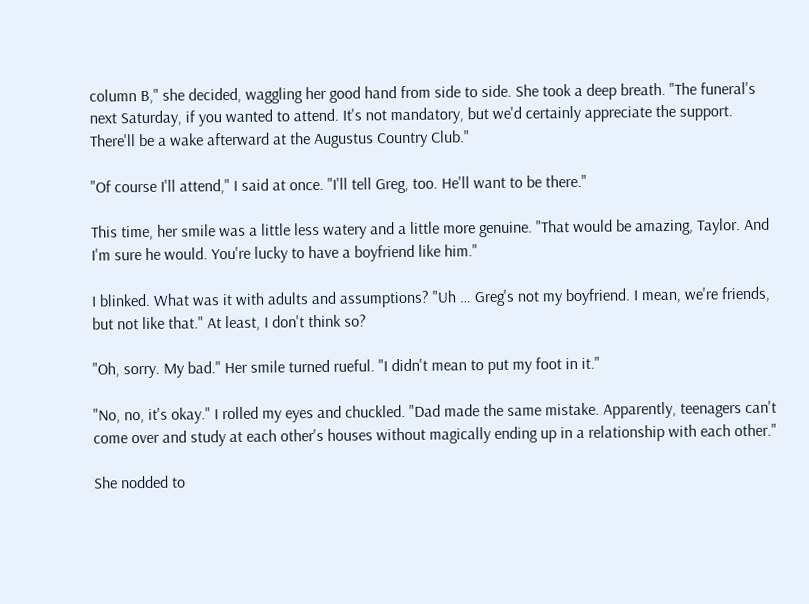column B," she decided, waggling her good hand from side to side. She took a deep breath. "The funeral's next Saturday, if you wanted to attend. It's not mandatory, but we'd certainly appreciate the support. There'll be a wake afterward at the Augustus Country Club."

"Of course I'll attend," I said at once. "I'll tell Greg, too. He'll want to be there."

This time, her smile was a little less watery and a little more genuine. "That would be amazing, Taylor. And I'm sure he would. You're lucky to have a boyfriend like him."

I blinked. What was it with adults and assumptions? "Uh … Greg's not my boyfriend. I mean, we're friends, but not like that." At least, I don't think so?

"Oh, sorry. My bad." Her smile turned rueful. "I didn't mean to put my foot in it."

"No, no, it's okay." I rolled my eyes and chuckled. "Dad made the same mistake. Apparently, teenagers can't come over and study at each other's houses without magically ending up in a relationship with each other."

She nodded to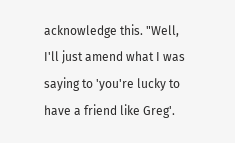acknowledge this. "Well, I'll just amend what I was saying to 'you're lucky to have a friend like Greg'.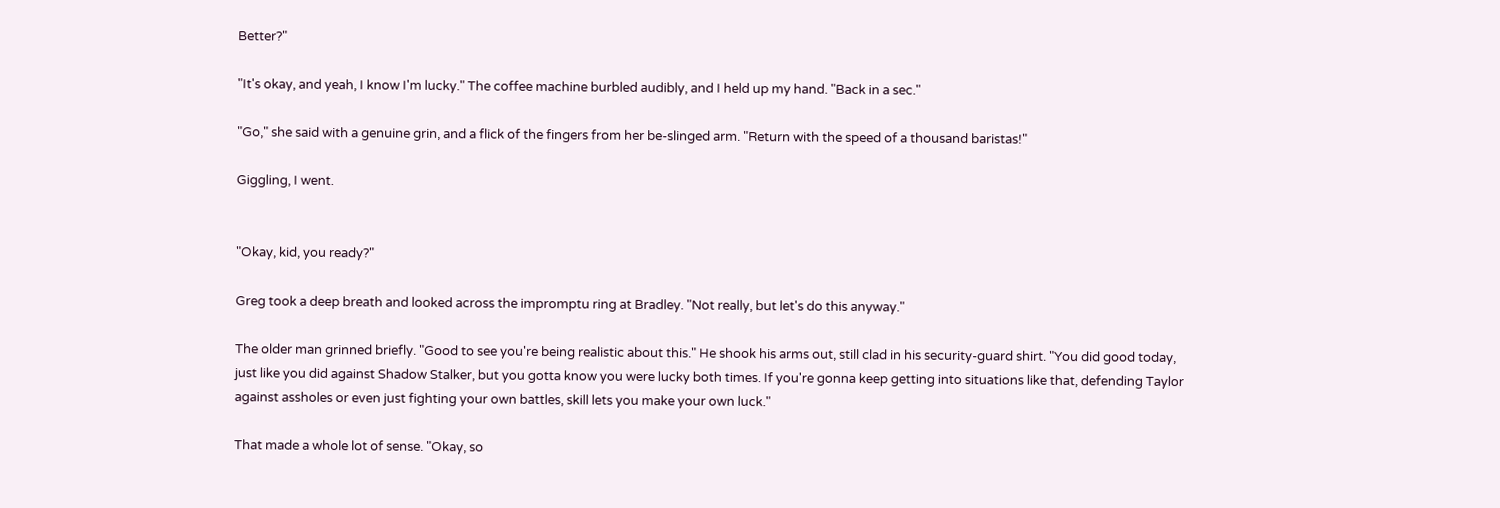Better?"

"It's okay, and yeah, I know I'm lucky." The coffee machine burbled audibly, and I held up my hand. "Back in a sec."

"Go," she said with a genuine grin, and a flick of the fingers from her be-slinged arm. "Return with the speed of a thousand baristas!"

Giggling, I went.


"Okay, kid, you ready?"

Greg took a deep breath and looked across the impromptu ring at Bradley. "Not really, but let's do this anyway."

The older man grinned briefly. "Good to see you're being realistic about this." He shook his arms out, still clad in his security-guard shirt. "You did good today, just like you did against Shadow Stalker, but you gotta know you were lucky both times. If you're gonna keep getting into situations like that, defending Taylor against assholes or even just fighting your own battles, skill lets you make your own luck."

That made a whole lot of sense. "Okay, so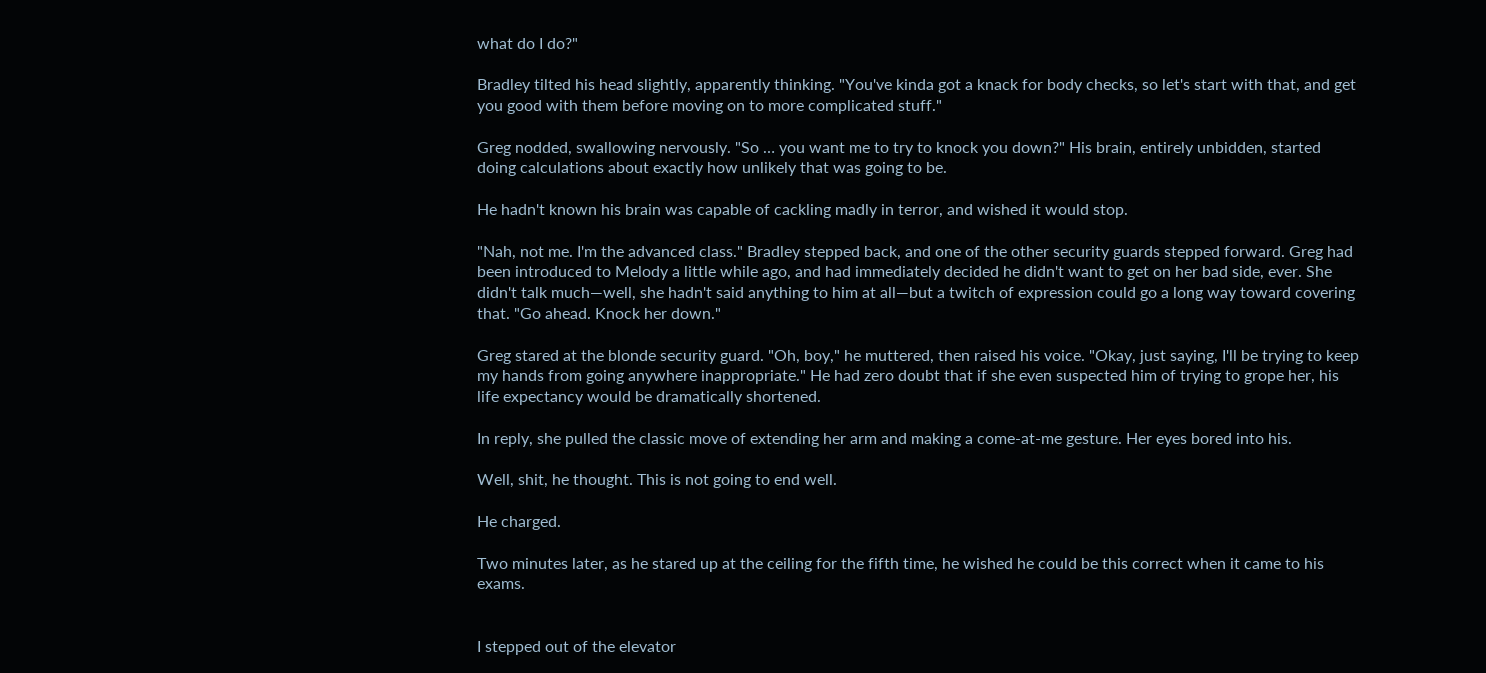what do I do?"

Bradley tilted his head slightly, apparently thinking. "You've kinda got a knack for body checks, so let's start with that, and get you good with them before moving on to more complicated stuff."

Greg nodded, swallowing nervously. "So … you want me to try to knock you down?" His brain, entirely unbidden, started doing calculations about exactly how unlikely that was going to be.

He hadn't known his brain was capable of cackling madly in terror, and wished it would stop.

"Nah, not me. I'm the advanced class." Bradley stepped back, and one of the other security guards stepped forward. Greg had been introduced to Melody a little while ago, and had immediately decided he didn't want to get on her bad side, ever. She didn't talk much—well, she hadn't said anything to him at all—but a twitch of expression could go a long way toward covering that. "Go ahead. Knock her down."

Greg stared at the blonde security guard. "Oh, boy," he muttered, then raised his voice. "Okay, just saying, I'll be trying to keep my hands from going anywhere inappropriate." He had zero doubt that if she even suspected him of trying to grope her, his life expectancy would be dramatically shortened.

In reply, she pulled the classic move of extending her arm and making a come-at-me gesture. Her eyes bored into his.

Well, shit, he thought. This is not going to end well.

He charged.

Two minutes later, as he stared up at the ceiling for the fifth time, he wished he could be this correct when it came to his exams.


I stepped out of the elevator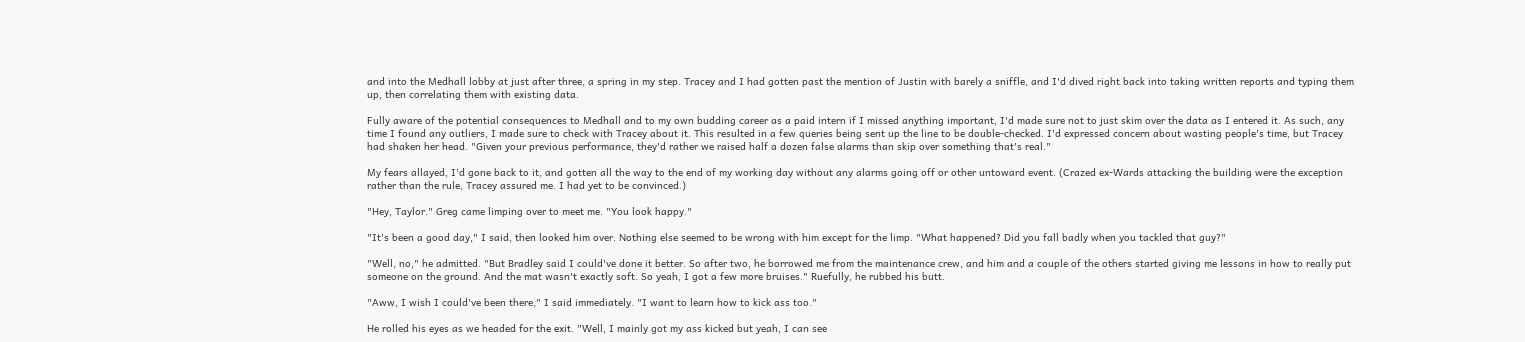and into the Medhall lobby at just after three, a spring in my step. Tracey and I had gotten past the mention of Justin with barely a sniffle, and I'd dived right back into taking written reports and typing them up, then correlating them with existing data.

Fully aware of the potential consequences to Medhall and to my own budding career as a paid intern if I missed anything important, I'd made sure not to just skim over the data as I entered it. As such, any time I found any outliers, I made sure to check with Tracey about it. This resulted in a few queries being sent up the line to be double-checked. I'd expressed concern about wasting people's time, but Tracey had shaken her head. "Given your previous performance, they'd rather we raised half a dozen false alarms than skip over something that's real."

My fears allayed, I'd gone back to it, and gotten all the way to the end of my working day without any alarms going off or other untoward event. (Crazed ex-Wards attacking the building were the exception rather than the rule, Tracey assured me. I had yet to be convinced.)

"Hey, Taylor." Greg came limping over to meet me. "You look happy."

"It's been a good day," I said, then looked him over. Nothing else seemed to be wrong with him except for the limp. "What happened? Did you fall badly when you tackled that guy?"

"Well, no," he admitted. "But Bradley said I could've done it better. So after two, he borrowed me from the maintenance crew, and him and a couple of the others started giving me lessons in how to really put someone on the ground. And the mat wasn't exactly soft. So yeah, I got a few more bruises." Ruefully, he rubbed his butt.

"Aww, I wish I could've been there," I said immediately. "I want to learn how to kick ass too."

He rolled his eyes as we headed for the exit. "Well, I mainly got my ass kicked but yeah, I can see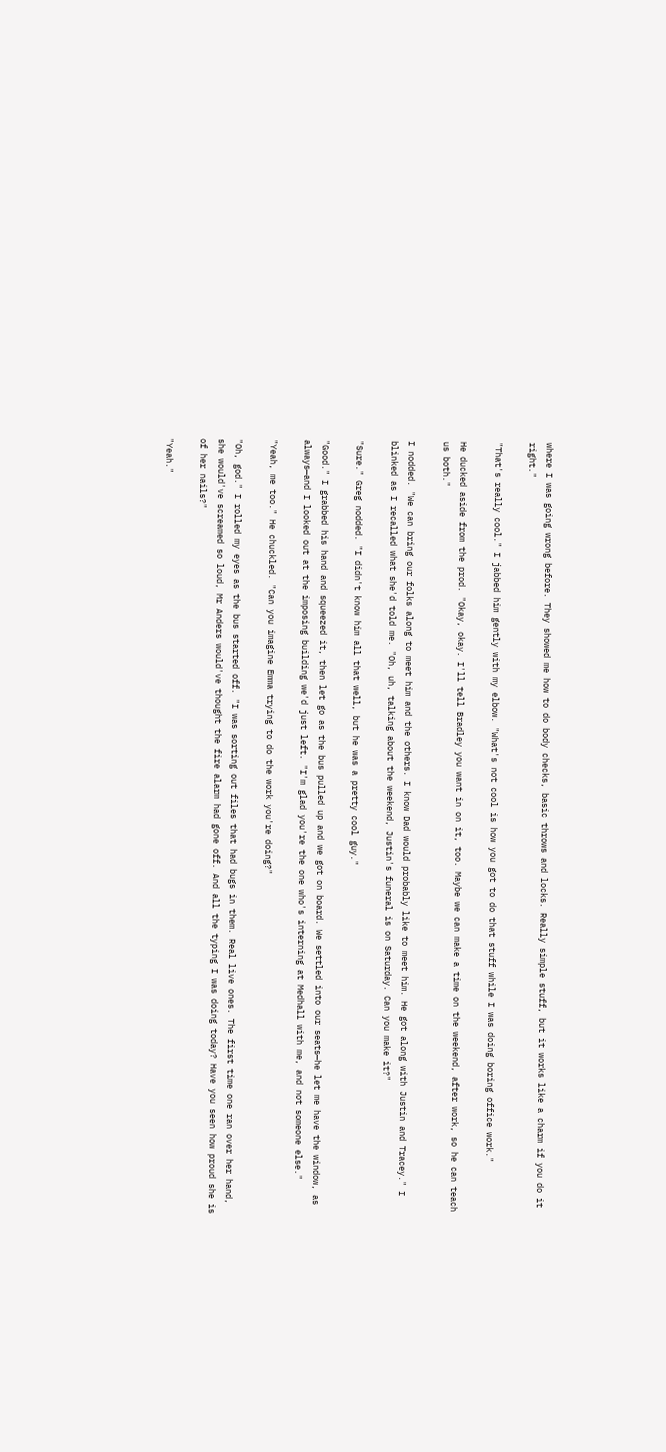where I was going wrong before. They showed me how to do body checks, basic throws and locks. Really simple stuff, but it works like a charm if you do it right."

"That's really cool." I jabbed him gently with my elbow. "What's not cool is how you got to do that stuff while I was doing boring office work."

He ducked aside from the prod. "Okay, okay. I'll tell Bradley you want in on it, too. Maybe we can make a time on the weekend, after work, so he can teach us both."

I nodded. "We can bring our folks along to meet him and the others. I know Dad would probably like to meet him. He got along with Justin and Tracey." I blinked as I recalled what she'd told me. "Oh, uh, talking about the weekend, Justin's funeral is on Saturday. Can you make it?"

"Sure." Greg nodded. "I didn't know him all that well, but he was a pretty cool guy."

"Good." I grabbed his hand and squeezed it, then let go as the bus pulled up and we got on board. We settled into our seats—he let me have the window, as always—and I looked out at the imposing building we'd just left. "I'm glad you're the one who's interning at Medhall with me, and not someone else."

"Yeah, me too." He chuckled. "Can you imagine Emma trying to do the work you're doing?"

"Oh, god." I rolled my eyes as the bus started off. "I was sorting out files that had bugs in them. Real live ones. The first time one ran over her hand, she would've screamed so loud, Mr Anders would've thought the fire alarm had gone off. And all the typing I was doing today? Have you seen how proud she is of her nails?"

"Yeah."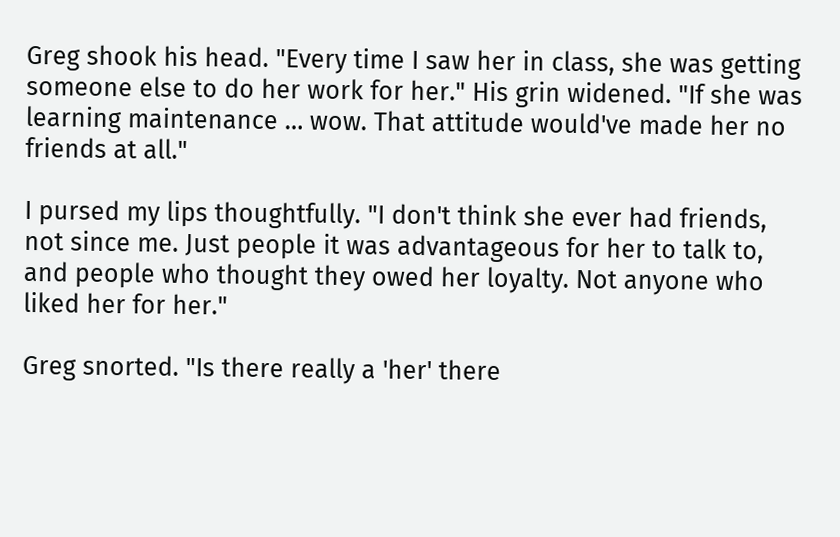Greg shook his head. "Every time I saw her in class, she was getting someone else to do her work for her." His grin widened. "If she was learning maintenance … wow. That attitude would've made her no friends at all."

I pursed my lips thoughtfully. "I don't think she ever had friends, not since me. Just people it was advantageous for her to talk to, and people who thought they owed her loyalty. Not anyone who liked her for her."

Greg snorted. "Is there really a 'her' there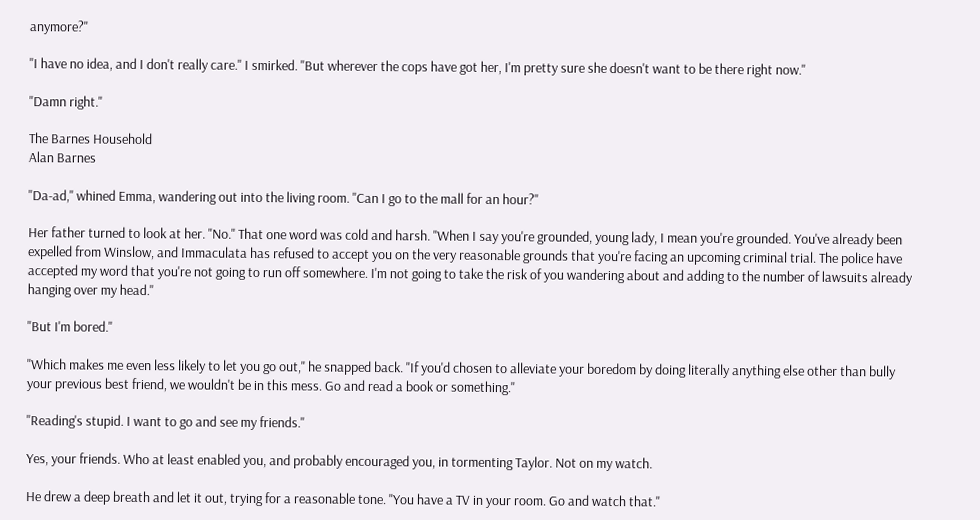anymore?"

"I have no idea, and I don't really care." I smirked. "But wherever the cops have got her, I'm pretty sure she doesn't want to be there right now."

"Damn right."

The Barnes Household
Alan Barnes

"Da-ad," whined Emma, wandering out into the living room. "Can I go to the mall for an hour?"

Her father turned to look at her. "No." That one word was cold and harsh. "When I say you're grounded, young lady, I mean you're grounded. You've already been expelled from Winslow, and Immaculata has refused to accept you on the very reasonable grounds that you're facing an upcoming criminal trial. The police have accepted my word that you're not going to run off somewhere. I'm not going to take the risk of you wandering about and adding to the number of lawsuits already hanging over my head."

"But I'm bored."

"Which makes me even less likely to let you go out," he snapped back. "If you'd chosen to alleviate your boredom by doing literally anything else other than bully your previous best friend, we wouldn't be in this mess. Go and read a book or something."

"Reading's stupid. I want to go and see my friends."

Yes, your friends. Who at least enabled you, and probably encouraged you, in tormenting Taylor. Not on my watch.

He drew a deep breath and let it out, trying for a reasonable tone. "You have a TV in your room. Go and watch that."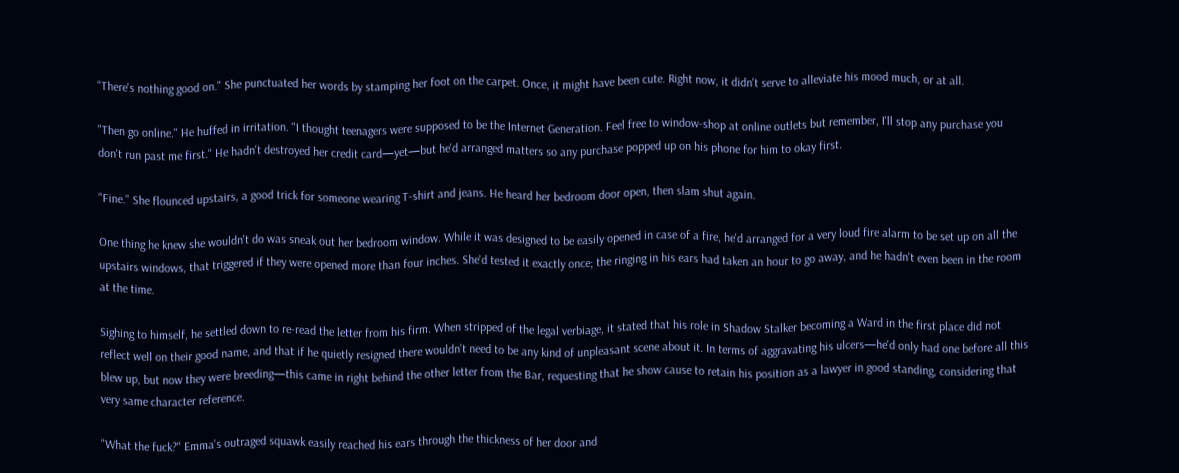"There's nothing good on." She punctuated her words by stamping her foot on the carpet. Once, it might have been cute. Right now, it didn't serve to alleviate his mood much, or at all.

"Then go online." He huffed in irritation. "I thought teenagers were supposed to be the Internet Generation. Feel free to window-shop at online outlets but remember, I'll stop any purchase you don't run past me first." He hadn't destroyed her credit card—yet—but he'd arranged matters so any purchase popped up on his phone for him to okay first.

"Fine." She flounced upstairs, a good trick for someone wearing T-shirt and jeans. He heard her bedroom door open, then slam shut again.

One thing he knew she wouldn't do was sneak out her bedroom window. While it was designed to be easily opened in case of a fire, he'd arranged for a very loud fire alarm to be set up on all the upstairs windows, that triggered if they were opened more than four inches. She'd tested it exactly once; the ringing in his ears had taken an hour to go away, and he hadn't even been in the room at the time.

Sighing to himself, he settled down to re-read the letter from his firm. When stripped of the legal verbiage, it stated that his role in Shadow Stalker becoming a Ward in the first place did not reflect well on their good name, and that if he quietly resigned there wouldn't need to be any kind of unpleasant scene about it. In terms of aggravating his ulcers—he'd only had one before all this blew up, but now they were breeding—this came in right behind the other letter from the Bar, requesting that he show cause to retain his position as a lawyer in good standing, considering that very same character reference.

"What the fuck?" Emma's outraged squawk easily reached his ears through the thickness of her door and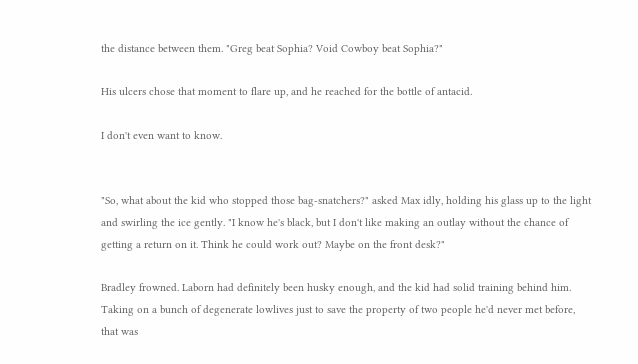the distance between them. "Greg beat Sophia? Void Cowboy beat Sophia?"

His ulcers chose that moment to flare up, and he reached for the bottle of antacid.

I don't even want to know.


"So, what about the kid who stopped those bag-snatchers?" asked Max idly, holding his glass up to the light and swirling the ice gently. "I know he's black, but I don't like making an outlay without the chance of getting a return on it. Think he could work out? Maybe on the front desk?"

Bradley frowned. Laborn had definitely been husky enough, and the kid had solid training behind him. Taking on a bunch of degenerate lowlives just to save the property of two people he'd never met before, that was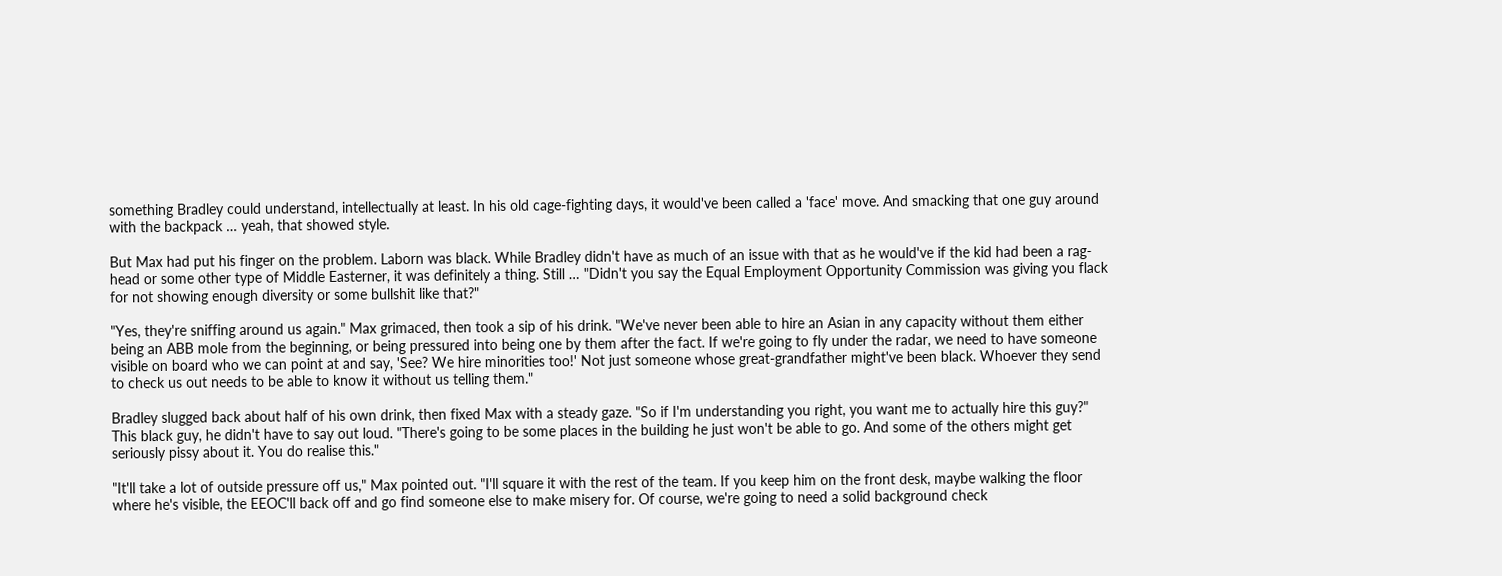something Bradley could understand, intellectually at least. In his old cage-fighting days, it would've been called a 'face' move. And smacking that one guy around with the backpack … yeah, that showed style.

But Max had put his finger on the problem. Laborn was black. While Bradley didn't have as much of an issue with that as he would've if the kid had been a rag-head or some other type of Middle Easterner, it was definitely a thing. Still … "Didn't you say the Equal Employment Opportunity Commission was giving you flack for not showing enough diversity or some bullshit like that?"

"Yes, they're sniffing around us again." Max grimaced, then took a sip of his drink. "We've never been able to hire an Asian in any capacity without them either being an ABB mole from the beginning, or being pressured into being one by them after the fact. If we're going to fly under the radar, we need to have someone visible on board who we can point at and say, 'See? We hire minorities too!' Not just someone whose great-grandfather might've been black. Whoever they send to check us out needs to be able to know it without us telling them."

Bradley slugged back about half of his own drink, then fixed Max with a steady gaze. "So if I'm understanding you right, you want me to actually hire this guy?" This black guy, he didn't have to say out loud. "There's going to be some places in the building he just won't be able to go. And some of the others might get seriously pissy about it. You do realise this."

"It'll take a lot of outside pressure off us," Max pointed out. "I'll square it with the rest of the team. If you keep him on the front desk, maybe walking the floor where he's visible, the EEOC'll back off and go find someone else to make misery for. Of course, we're going to need a solid background check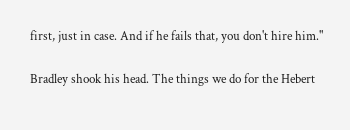first, just in case. And if he fails that, you don't hire him."

Bradley shook his head. The things we do for the Hebert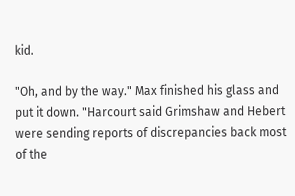kid.

"Oh, and by the way." Max finished his glass and put it down. "Harcourt said Grimshaw and Hebert were sending reports of discrepancies back most of the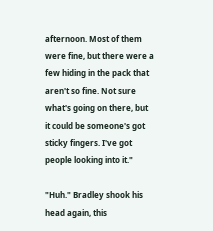afternoon. Most of them were fine, but there were a few hiding in the pack that aren't so fine. Not sure what's going on there, but it could be someone's got sticky fingers. I've got people looking into it."

"Huh." Bradley shook his head again, this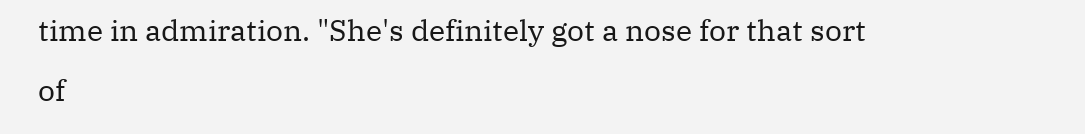time in admiration. "She's definitely got a nose for that sort of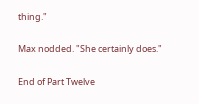thing."

Max nodded. "She certainly does."

End of Part Twelve